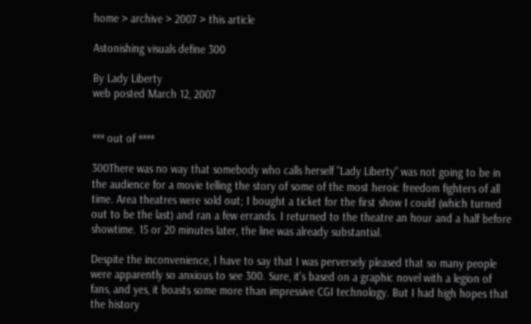home > archive > 2007 > this article

Astonishing visuals define 300

By Lady Liberty
web posted March 12, 2007


*** out of ****

300There was no way that somebody who calls herself "Lady Liberty" was not going to be in the audience for a movie telling the story of some of the most heroic freedom fighters of all time. Area theatres were sold out; I bought a ticket for the first show I could (which turned out to be the last) and ran a few errands. I returned to the theatre an hour and a half before showtime. 15 or 20 minutes later, the line was already substantial.

Despite the inconvenience, I have to say that I was perversely pleased that so many people were apparently so anxious to see 300. Sure, it's based on a graphic novel with a legion of fans, and yes, it boasts some more than impressive CGI technology. But I had high hopes that the history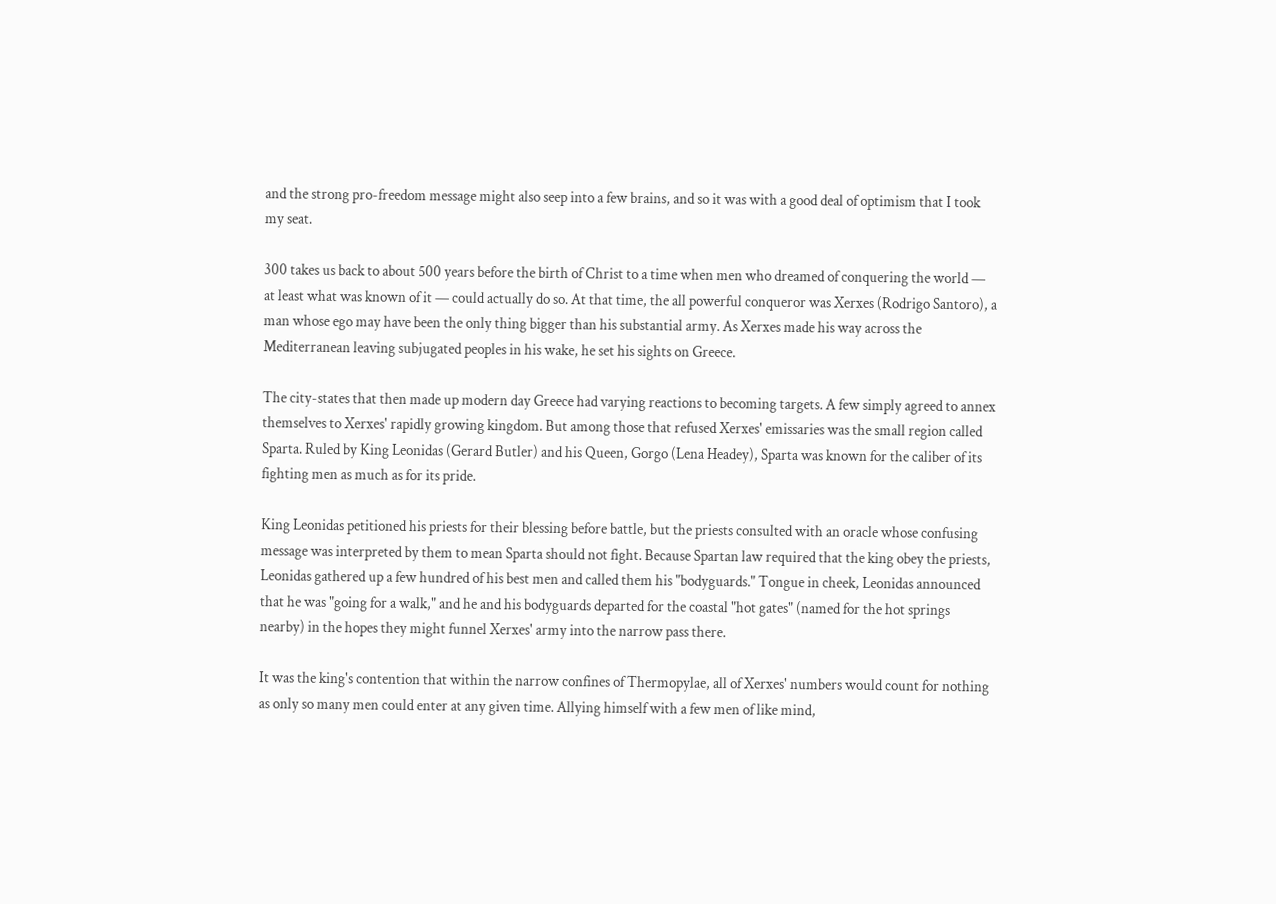and the strong pro-freedom message might also seep into a few brains, and so it was with a good deal of optimism that I took my seat.

300 takes us back to about 500 years before the birth of Christ to a time when men who dreamed of conquering the world — at least what was known of it — could actually do so. At that time, the all powerful conqueror was Xerxes (Rodrigo Santoro), a man whose ego may have been the only thing bigger than his substantial army. As Xerxes made his way across the Mediterranean leaving subjugated peoples in his wake, he set his sights on Greece.

The city-states that then made up modern day Greece had varying reactions to becoming targets. A few simply agreed to annex themselves to Xerxes' rapidly growing kingdom. But among those that refused Xerxes' emissaries was the small region called Sparta. Ruled by King Leonidas (Gerard Butler) and his Queen, Gorgo (Lena Headey), Sparta was known for the caliber of its fighting men as much as for its pride.

King Leonidas petitioned his priests for their blessing before battle, but the priests consulted with an oracle whose confusing message was interpreted by them to mean Sparta should not fight. Because Spartan law required that the king obey the priests, Leonidas gathered up a few hundred of his best men and called them his "bodyguards." Tongue in cheek, Leonidas announced that he was "going for a walk," and he and his bodyguards departed for the coastal "hot gates" (named for the hot springs nearby) in the hopes they might funnel Xerxes' army into the narrow pass there.

It was the king's contention that within the narrow confines of Thermopylae, all of Xerxes' numbers would count for nothing as only so many men could enter at any given time. Allying himself with a few men of like mind,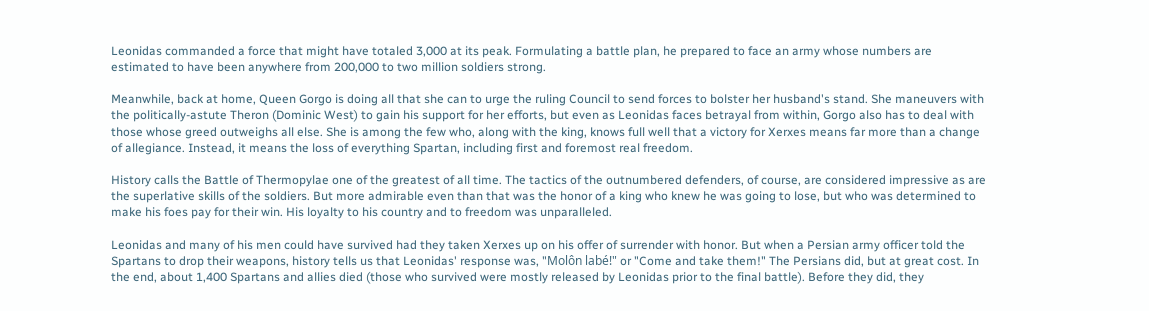Leonidas commanded a force that might have totaled 3,000 at its peak. Formulating a battle plan, he prepared to face an army whose numbers are estimated to have been anywhere from 200,000 to two million soldiers strong.

Meanwhile, back at home, Queen Gorgo is doing all that she can to urge the ruling Council to send forces to bolster her husband's stand. She maneuvers with the politically-astute Theron (Dominic West) to gain his support for her efforts, but even as Leonidas faces betrayal from within, Gorgo also has to deal with those whose greed outweighs all else. She is among the few who, along with the king, knows full well that a victory for Xerxes means far more than a change of allegiance. Instead, it means the loss of everything Spartan, including first and foremost real freedom.

History calls the Battle of Thermopylae one of the greatest of all time. The tactics of the outnumbered defenders, of course, are considered impressive as are the superlative skills of the soldiers. But more admirable even than that was the honor of a king who knew he was going to lose, but who was determined to make his foes pay for their win. His loyalty to his country and to freedom was unparalleled.

Leonidas and many of his men could have survived had they taken Xerxes up on his offer of surrender with honor. But when a Persian army officer told the Spartans to drop their weapons, history tells us that Leonidas' response was, "Molôn labé!" or "Come and take them!" The Persians did, but at great cost. In the end, about 1,400 Spartans and allies died (those who survived were mostly released by Leonidas prior to the final battle). Before they did, they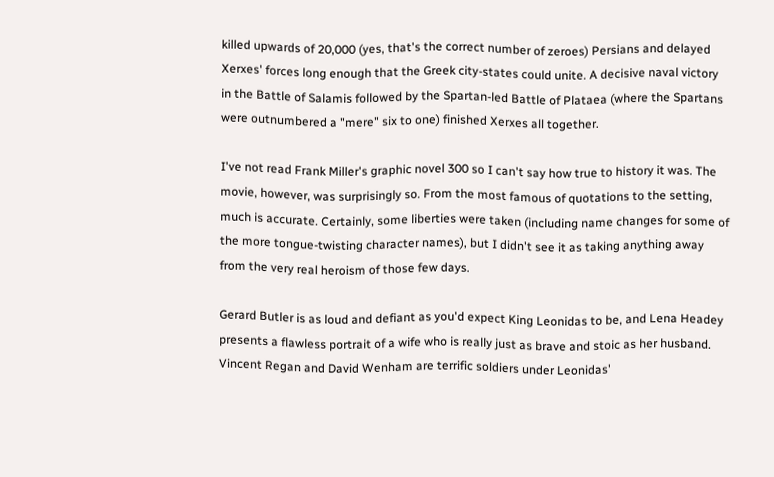killed upwards of 20,000 (yes, that's the correct number of zeroes) Persians and delayed Xerxes' forces long enough that the Greek city-states could unite. A decisive naval victory in the Battle of Salamis followed by the Spartan-led Battle of Plataea (where the Spartans were outnumbered a "mere" six to one) finished Xerxes all together.

I've not read Frank Miller's graphic novel 300 so I can't say how true to history it was. The movie, however, was surprisingly so. From the most famous of quotations to the setting, much is accurate. Certainly, some liberties were taken (including name changes for some of the more tongue-twisting character names), but I didn't see it as taking anything away from the very real heroism of those few days.

Gerard Butler is as loud and defiant as you'd expect King Leonidas to be, and Lena Headey presents a flawless portrait of a wife who is really just as brave and stoic as her husband. Vincent Regan and David Wenham are terrific soldiers under Leonidas'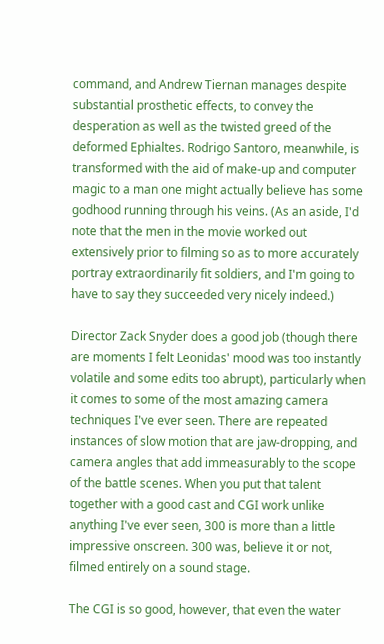command, and Andrew Tiernan manages despite substantial prosthetic effects, to convey the desperation as well as the twisted greed of the deformed Ephialtes. Rodrigo Santoro, meanwhile, is transformed with the aid of make-up and computer magic to a man one might actually believe has some godhood running through his veins. (As an aside, I'd note that the men in the movie worked out extensively prior to filming so as to more accurately portray extraordinarily fit soldiers, and I'm going to have to say they succeeded very nicely indeed.)

Director Zack Snyder does a good job (though there are moments I felt Leonidas' mood was too instantly volatile and some edits too abrupt), particularly when it comes to some of the most amazing camera techniques I've ever seen. There are repeated instances of slow motion that are jaw-dropping, and camera angles that add immeasurably to the scope of the battle scenes. When you put that talent together with a good cast and CGI work unlike anything I've ever seen, 300 is more than a little impressive onscreen. 300 was, believe it or not, filmed entirely on a sound stage.

The CGI is so good, however, that even the water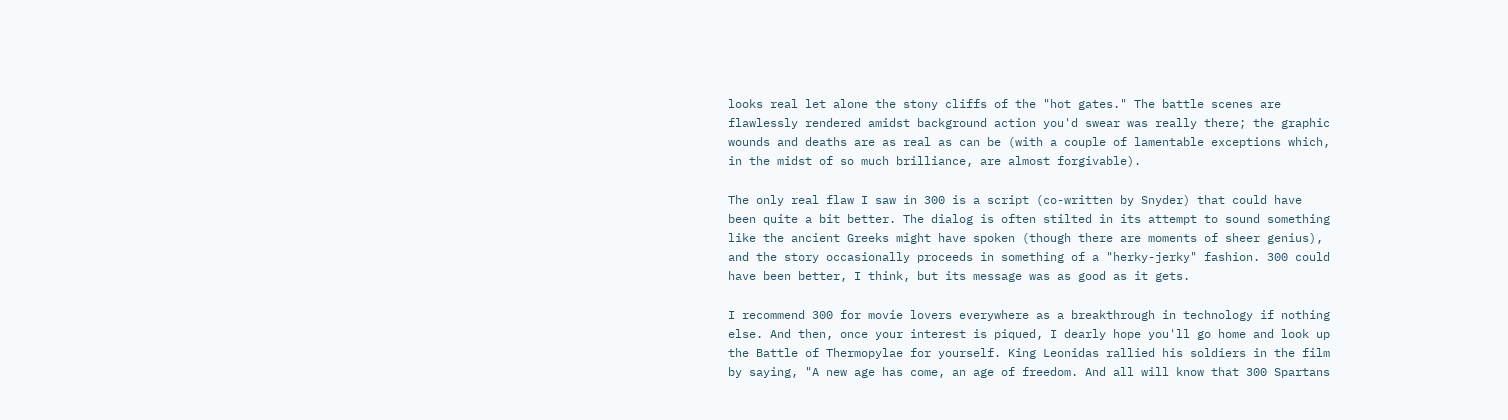looks real let alone the stony cliffs of the "hot gates." The battle scenes are flawlessly rendered amidst background action you'd swear was really there; the graphic wounds and deaths are as real as can be (with a couple of lamentable exceptions which, in the midst of so much brilliance, are almost forgivable).

The only real flaw I saw in 300 is a script (co-written by Snyder) that could have been quite a bit better. The dialog is often stilted in its attempt to sound something like the ancient Greeks might have spoken (though there are moments of sheer genius), and the story occasionally proceeds in something of a "herky-jerky" fashion. 300 could have been better, I think, but its message was as good as it gets.

I recommend 300 for movie lovers everywhere as a breakthrough in technology if nothing else. And then, once your interest is piqued, I dearly hope you'll go home and look up the Battle of Thermopylae for yourself. King Leonidas rallied his soldiers in the film by saying, "A new age has come, an age of freedom. And all will know that 300 Spartans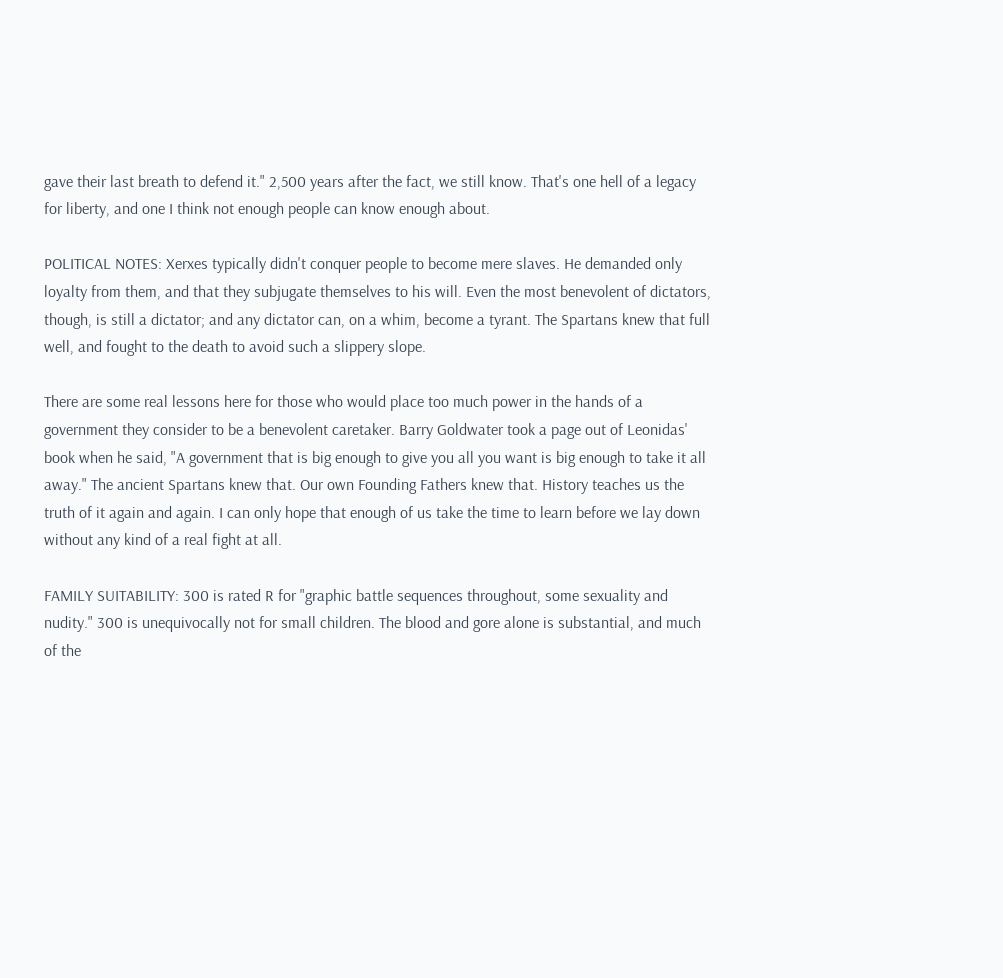gave their last breath to defend it." 2,500 years after the fact, we still know. That's one hell of a legacy for liberty, and one I think not enough people can know enough about.

POLITICAL NOTES: Xerxes typically didn't conquer people to become mere slaves. He demanded only loyalty from them, and that they subjugate themselves to his will. Even the most benevolent of dictators, though, is still a dictator; and any dictator can, on a whim, become a tyrant. The Spartans knew that full well, and fought to the death to avoid such a slippery slope.

There are some real lessons here for those who would place too much power in the hands of a government they consider to be a benevolent caretaker. Barry Goldwater took a page out of Leonidas' book when he said, "A government that is big enough to give you all you want is big enough to take it all away." The ancient Spartans knew that. Our own Founding Fathers knew that. History teaches us the truth of it again and again. I can only hope that enough of us take the time to learn before we lay down without any kind of a real fight at all.

FAMILY SUITABILITY: 300 is rated R for "graphic battle sequences throughout, some sexuality and nudity." 300 is unequivocally not for small children. The blood and gore alone is substantial, and much of the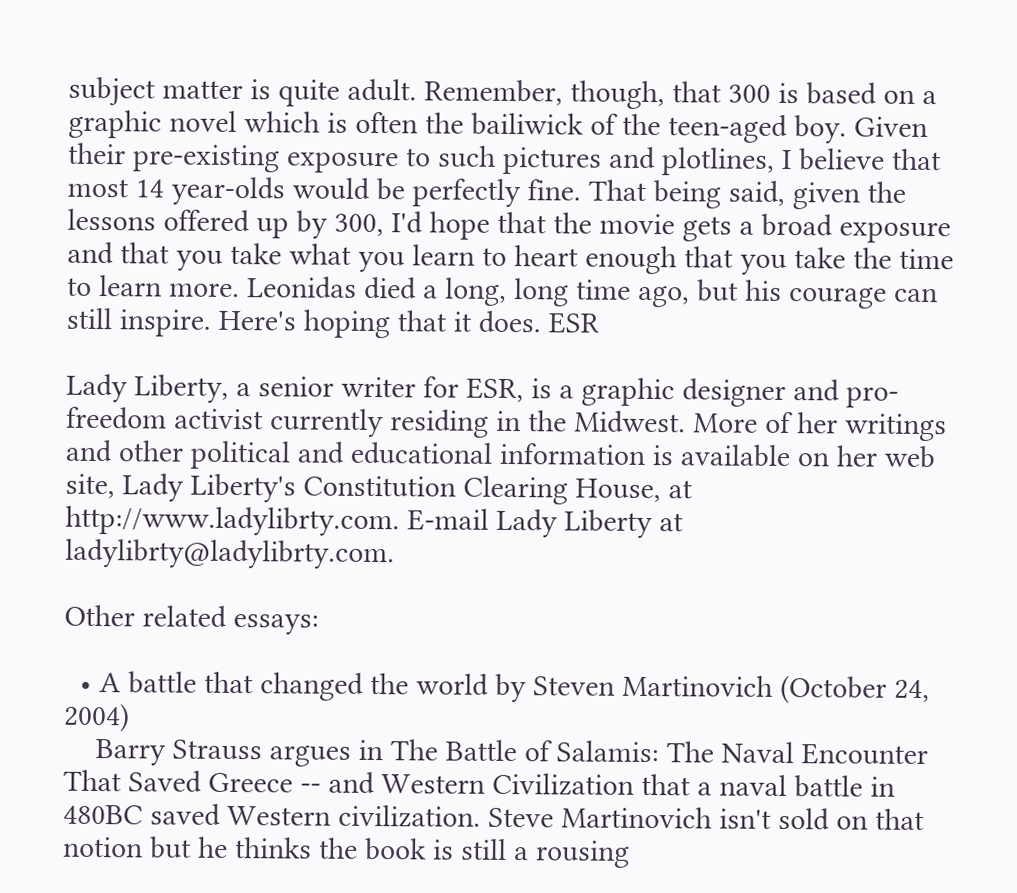subject matter is quite adult. Remember, though, that 300 is based on a graphic novel which is often the bailiwick of the teen-aged boy. Given their pre-existing exposure to such pictures and plotlines, I believe that most 14 year-olds would be perfectly fine. That being said, given the lessons offered up by 300, I'd hope that the movie gets a broad exposure and that you take what you learn to heart enough that you take the time to learn more. Leonidas died a long, long time ago, but his courage can still inspire. Here's hoping that it does. ESR

Lady Liberty, a senior writer for ESR, is a graphic designer and pro-freedom activist currently residing in the Midwest. More of her writings and other political and educational information is available on her web site, Lady Liberty's Constitution Clearing House, at http://www.ladylibrty.com. E-mail Lady Liberty at ladylibrty@ladylibrty.com.

Other related essays:

  • A battle that changed the world by Steven Martinovich (October 24, 2004)
    Barry Strauss argues in The Battle of Salamis: The Naval Encounter That Saved Greece -- and Western Civilization that a naval battle in 480BC saved Western civilization. Steve Martinovich isn't sold on that notion but he thinks the book is still a rousing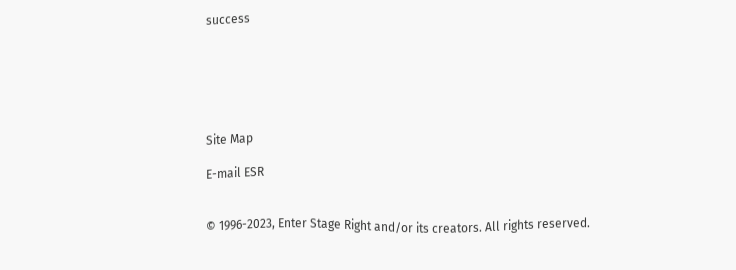success






Site Map

E-mail ESR


© 1996-2023, Enter Stage Right and/or its creators. All rights reserved.